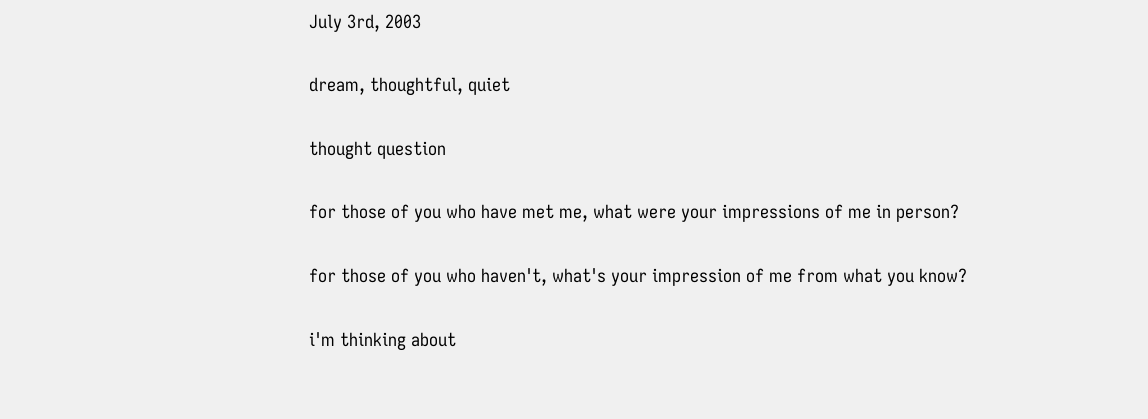July 3rd, 2003

dream, thoughtful, quiet

thought question

for those of you who have met me, what were your impressions of me in person?

for those of you who haven't, what's your impression of me from what you know?

i'm thinking about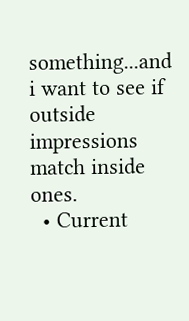something...and i want to see if outside impressions match inside ones.
  • Current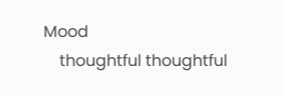Mood
    thoughtful thoughtful